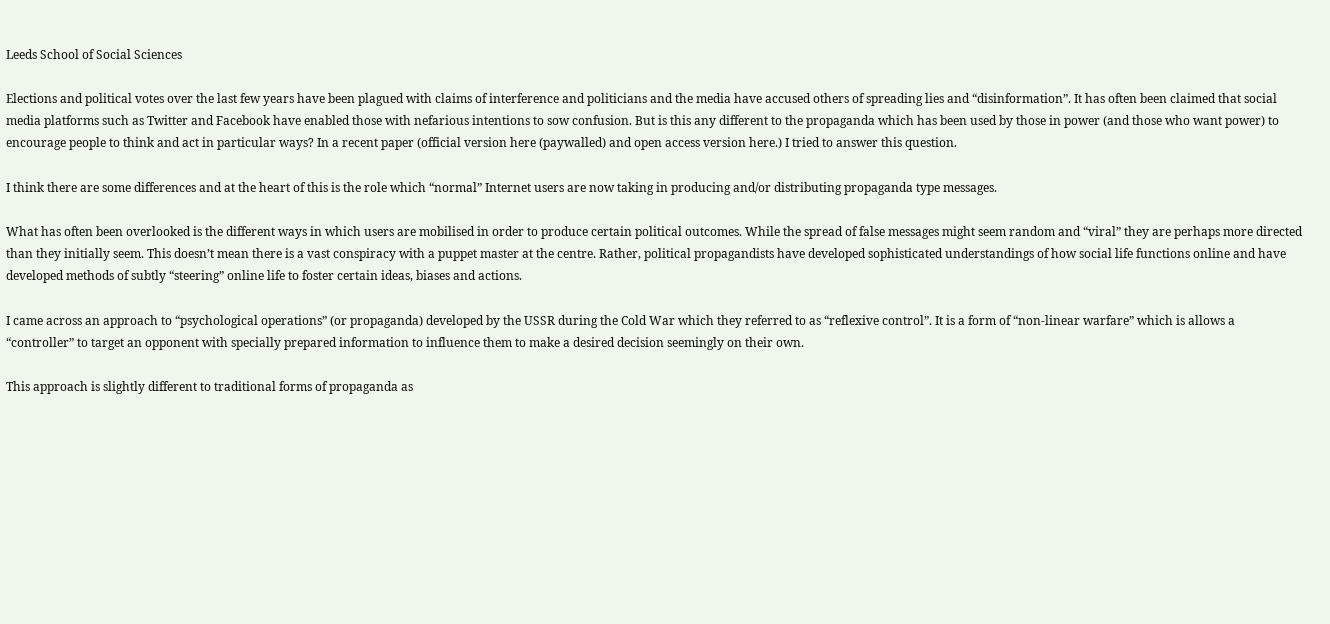Leeds School of Social Sciences

Elections and political votes over the last few years have been plagued with claims of interference and politicians and the media have accused others of spreading lies and “disinformation”. It has often been claimed that social media platforms such as Twitter and Facebook have enabled those with nefarious intentions to sow confusion. But is this any different to the propaganda which has been used by those in power (and those who want power) to encourage people to think and act in particular ways? In a recent paper (official version here (paywalled) and open access version here.) I tried to answer this question.

I think there are some differences and at the heart of this is the role which “normal” Internet users are now taking in producing and/or distributing propaganda type messages.

What has often been overlooked is the different ways in which users are mobilised in order to produce certain political outcomes. While the spread of false messages might seem random and “viral” they are perhaps more directed than they initially seem. This doesn’t mean there is a vast conspiracy with a puppet master at the centre. Rather, political propagandists have developed sophisticated understandings of how social life functions online and have developed methods of subtly “steering” online life to foster certain ideas, biases and actions.

I came across an approach to “psychological operations” (or propaganda) developed by the USSR during the Cold War which they referred to as “reflexive control”. It is a form of “non-linear warfare” which is allows a “controller” to target an opponent with specially prepared information to influence them to make a desired decision seemingly on their own.

This approach is slightly different to traditional forms of propaganda as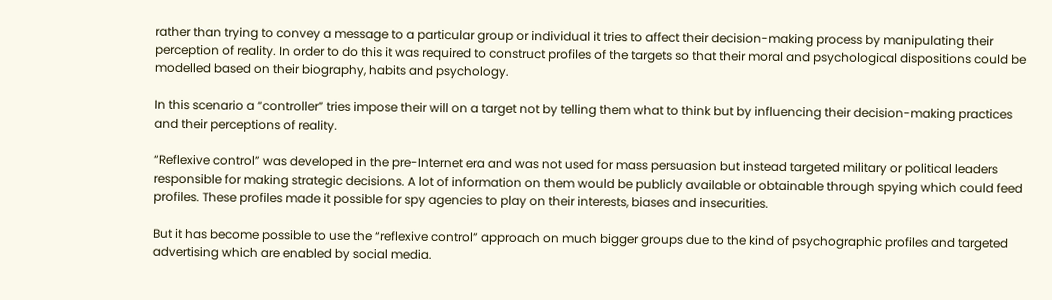rather than trying to convey a message to a particular group or individual it tries to affect their decision-making process by manipulating their perception of reality. In order to do this it was required to construct profiles of the targets so that their moral and psychological dispositions could be modelled based on their biography, habits and psychology.

In this scenario a “controller” tries impose their will on a target not by telling them what to think but by influencing their decision-making practices and their perceptions of reality.

“Reflexive control” was developed in the pre-Internet era and was not used for mass persuasion but instead targeted military or political leaders responsible for making strategic decisions. A lot of information on them would be publicly available or obtainable through spying which could feed profiles. These profiles made it possible for spy agencies to play on their interests, biases and insecurities.

But it has become possible to use the “reflexive control” approach on much bigger groups due to the kind of psychographic profiles and targeted advertising which are enabled by social media.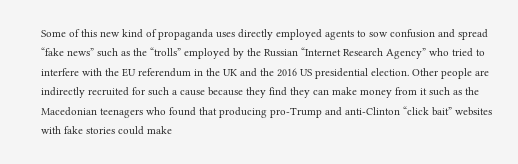Some of this new kind of propaganda uses directly employed agents to sow confusion and spread “fake news” such as the “trolls” employed by the Russian “Internet Research Agency” who tried to interfere with the EU referendum in the UK and the 2016 US presidential election. Other people are indirectly recruited for such a cause because they find they can make money from it such as the Macedonian teenagers who found that producing pro-Trump and anti-Clinton “click bait” websites with fake stories could make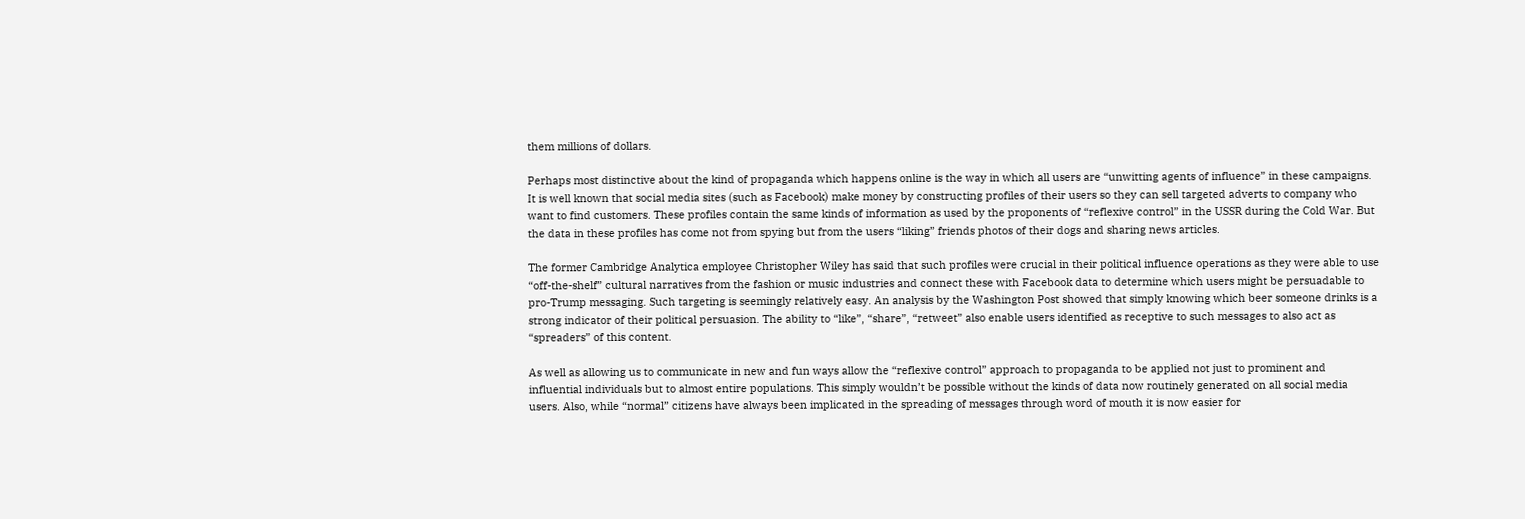them millions of dollars.

Perhaps most distinctive about the kind of propaganda which happens online is the way in which all users are “unwitting agents of influence” in these campaigns. It is well known that social media sites (such as Facebook) make money by constructing profiles of their users so they can sell targeted adverts to company who want to find customers. These profiles contain the same kinds of information as used by the proponents of “reflexive control” in the USSR during the Cold War. But the data in these profiles has come not from spying but from the users “liking” friends photos of their dogs and sharing news articles.

The former Cambridge Analytica employee Christopher Wiley has said that such profiles were crucial in their political influence operations as they were able to use “off-the-shelf” cultural narratives from the fashion or music industries and connect these with Facebook data to determine which users might be persuadable to pro-Trump messaging. Such targeting is seemingly relatively easy. An analysis by the Washington Post showed that simply knowing which beer someone drinks is a strong indicator of their political persuasion. The ability to “like”, “share”, “retweet” also enable users identified as receptive to such messages to also act as “spreaders” of this content.

As well as allowing us to communicate in new and fun ways allow the “reflexive control” approach to propaganda to be applied not just to prominent and influential individuals but to almost entire populations. This simply wouldn’t be possible without the kinds of data now routinely generated on all social media users. Also, while “normal” citizens have always been implicated in the spreading of messages through word of mouth it is now easier for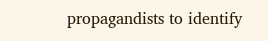propagandists to identify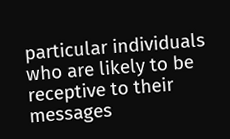particular individuals who are likely to be receptive to their messages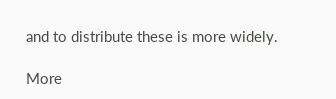and to distribute these is more widely.

More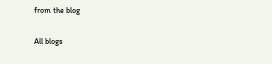from the blog

All blogs